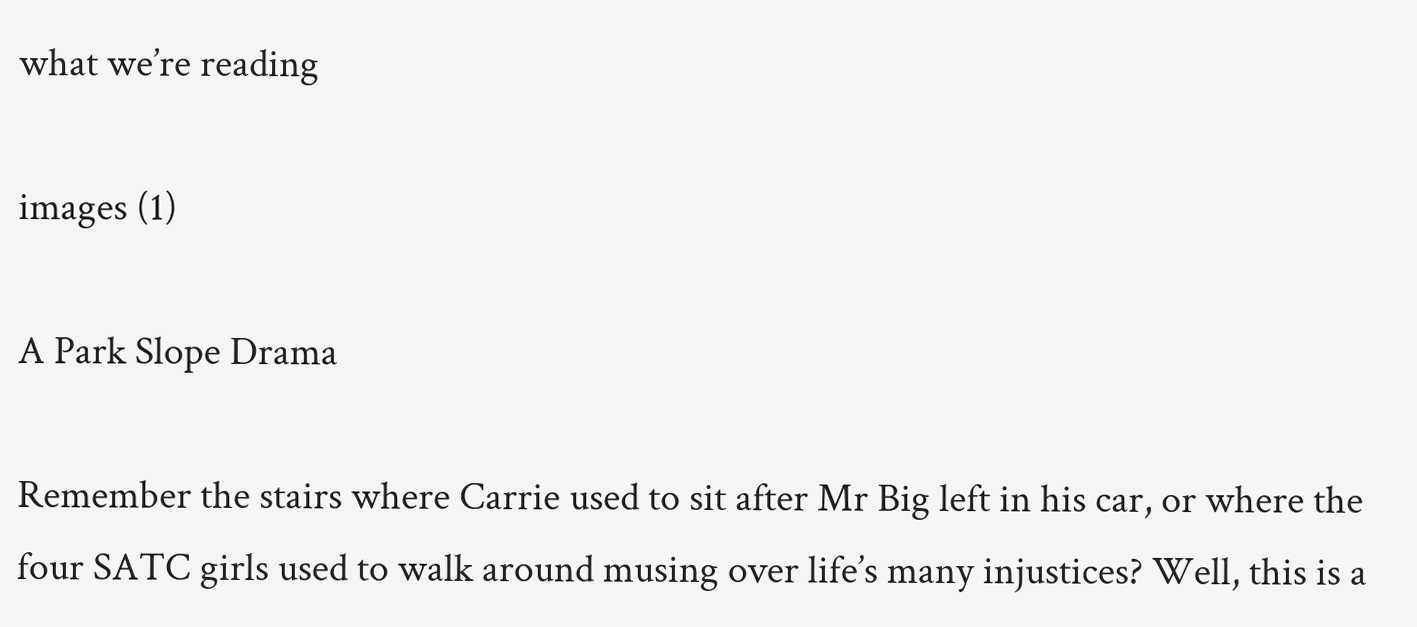what we’re reading

images (1)

A Park Slope Drama

Remember the stairs where Carrie used to sit after Mr Big left in his car, or where the four SATC girls used to walk around musing over life’s many injustices? Well, this is a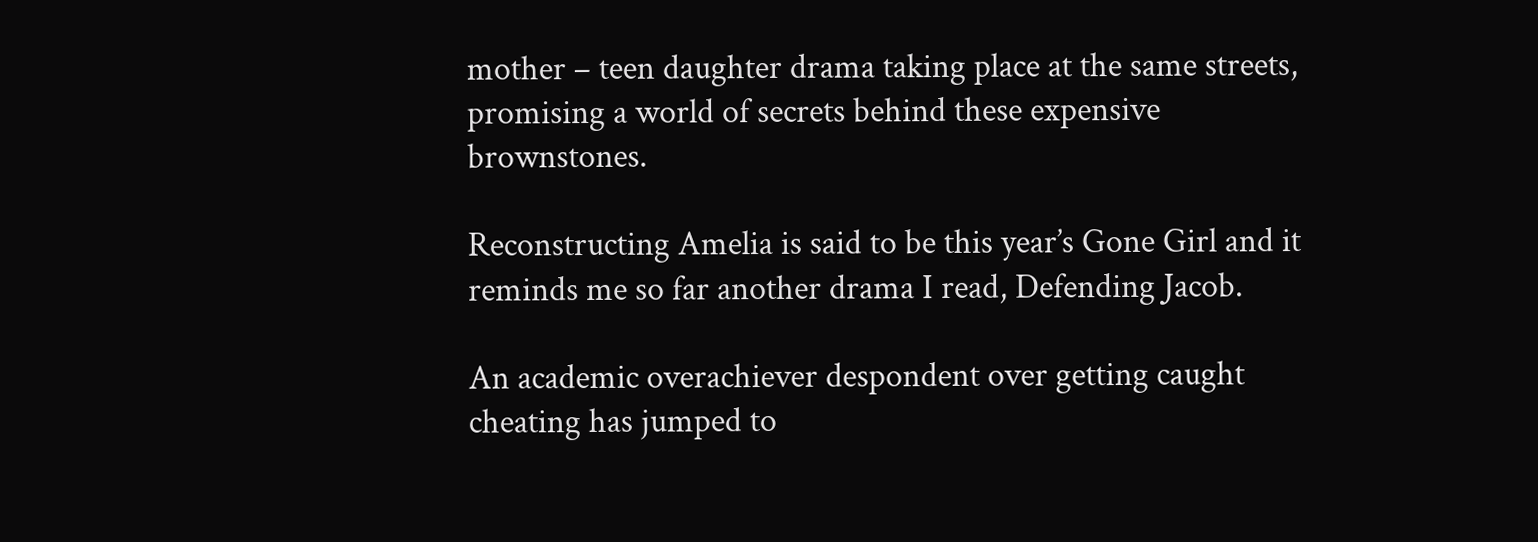mother – teen daughter drama taking place at the same streets, promising a world of secrets behind these expensive brownstones.

Reconstructing Amelia is said to be this year’s Gone Girl and it reminds me so far another drama I read, Defending Jacob.

An academic overachiever despondent over getting caught cheating has jumped to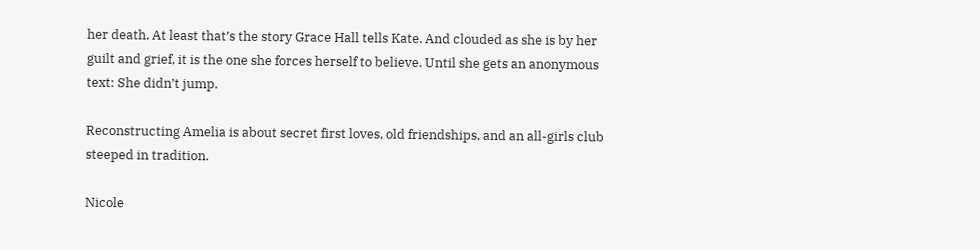her death. At least that’s the story Grace Hall tells Kate. And clouded as she is by her guilt and grief, it is the one she forces herself to believe. Until she gets an anonymous text: She didn’t jump.

Reconstructing Amelia is about secret first loves, old friendships, and an all-girls club steeped in tradition.

Nicole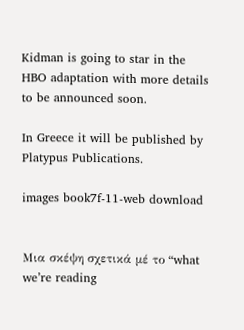Kidman is going to star in the HBO adaptation with more details to be announced soon.

In Greece it will be published by Platypus Publications.

images book7f-11-web download


Μια σκέψη σχετικά μέ το “what we’re reading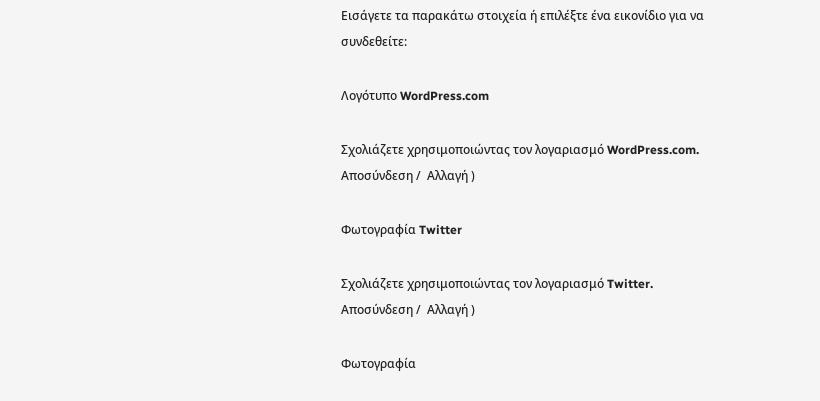Εισάγετε τα παρακάτω στοιχεία ή επιλέξτε ένα εικονίδιο για να συνδεθείτε:

Λογότυπο WordPress.com

Σχολιάζετε χρησιμοποιώντας τον λογαριασμό WordPress.com. Αποσύνδεση /  Αλλαγή )

Φωτογραφία Twitter

Σχολιάζετε χρησιμοποιώντας τον λογαριασμό Twitter. Αποσύνδεση /  Αλλαγή )

Φωτογραφία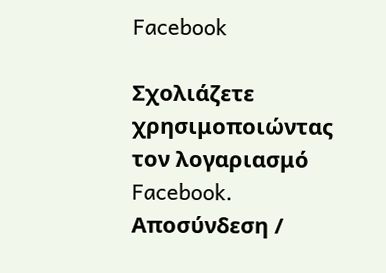Facebook

Σχολιάζετε χρησιμοποιώντας τον λογαριασμό Facebook. Αποσύνδεση /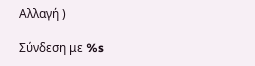Αλλαγή )

Σύνδεση με %s